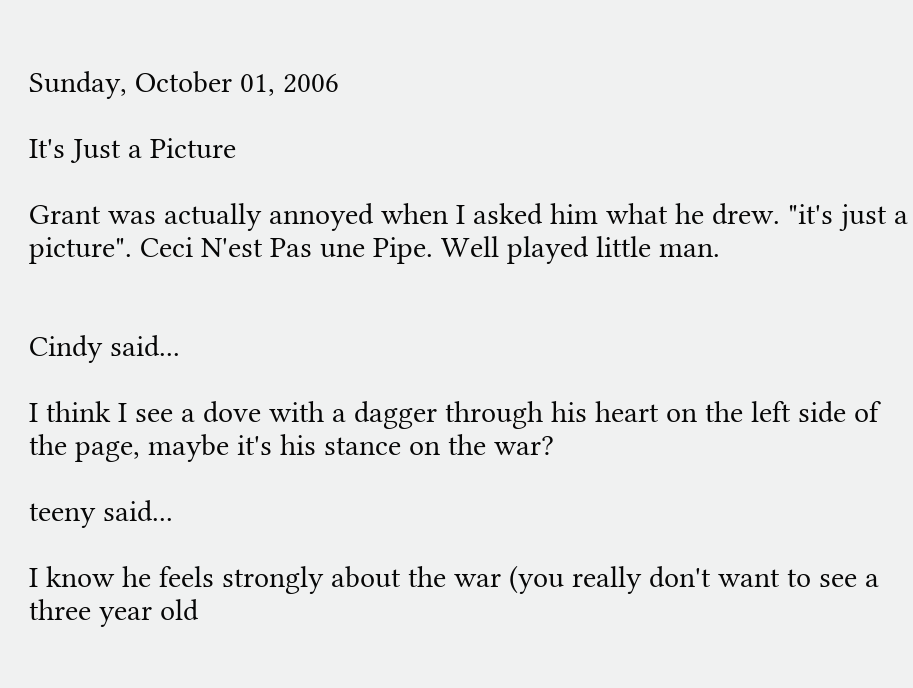Sunday, October 01, 2006

It's Just a Picture

Grant was actually annoyed when I asked him what he drew. "it's just a picture". Ceci N'est Pas une Pipe. Well played little man.


Cindy said...

I think I see a dove with a dagger through his heart on the left side of the page, maybe it's his stance on the war?

teeny said...

I know he feels strongly about the war (you really don't want to see a three year old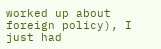worked up about foreign policy), I just had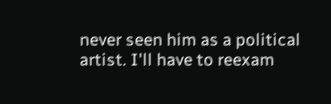never seen him as a political artist. I'll have to reexam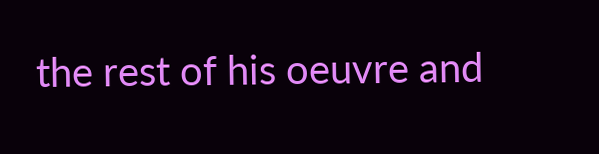the rest of his oeuvre and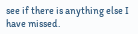see if there is anything else I have missed.